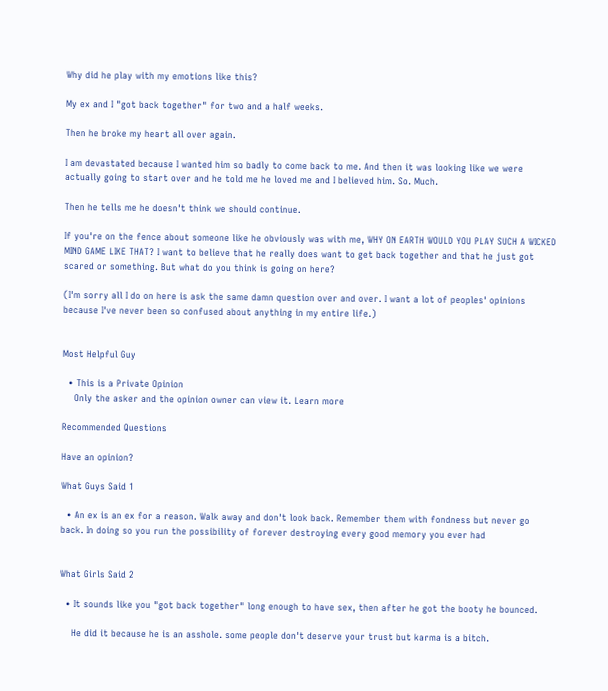Why did he play with my emotions like this?

My ex and I "got back together" for two and a half weeks.

Then he broke my heart all over again.

I am devastated because I wanted him so badly to come back to me. And then it was looking like we were actually going to start over and he told me he loved me and I believed him. So. Much.

Then he tells me he doesn't think we should continue.

If you're on the fence about someone like he obviously was with me, WHY ON EARTH WOULD YOU PLAY SUCH A WICKED MIND GAME LIKE THAT? I want to believe that he really does want to get back together and that he just got scared or something. But what do you think is going on here?

(I'm sorry all I do on here is ask the same damn question over and over. I want a lot of peoples' opinions because I've never been so confused about anything in my entire life.)


Most Helpful Guy

  • This is a Private Opinion
    Only the asker and the opinion owner can view it. Learn more

Recommended Questions

Have an opinion?

What Guys Said 1

  • An ex is an ex for a reason. Walk away and don't look back. Remember them with fondness but never go back. In doing so you run the possibility of forever destroying every good memory you ever had


What Girls Said 2

  • It sounds like you "got back together" long enough to have sex, then after he got the booty he bounced.

    He did it because he is an asshole. some people don't deserve your trust but karma is a bitch.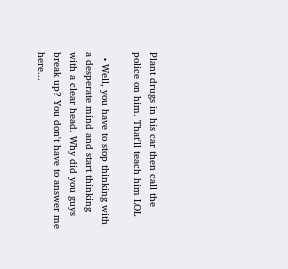Plant drugs in his car then call the police on him. That'll teach him LOL

  • Well, you have to stop thinking with a desperate mind and start thinking with a clear head. Why did you guys break up? You don't have to answer me here...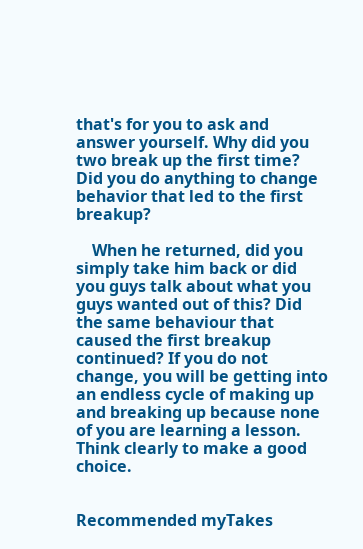that's for you to ask and answer yourself. Why did you two break up the first time? Did you do anything to change behavior that led to the first breakup?

    When he returned, did you simply take him back or did you guys talk about what you guys wanted out of this? Did the same behaviour that caused the first breakup continued? If you do not change, you will be getting into an endless cycle of making up and breaking up because none of you are learning a lesson. Think clearly to make a good choice.


Recommended myTakes